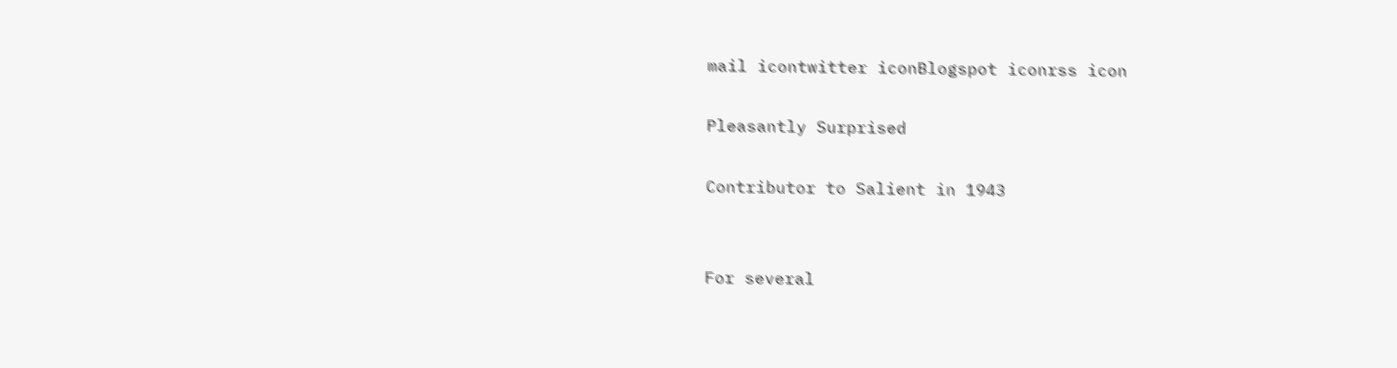mail icontwitter iconBlogspot iconrss icon

Pleasantly Surprised

Contributor to Salient in 1943


For several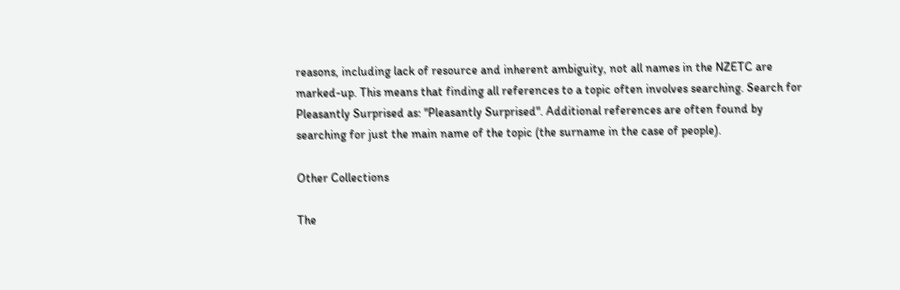reasons, including lack of resource and inherent ambiguity, not all names in the NZETC are marked-up. This means that finding all references to a topic often involves searching. Search for Pleasantly Surprised as: "Pleasantly Surprised". Additional references are often found by searching for just the main name of the topic (the surname in the case of people).

Other Collections

The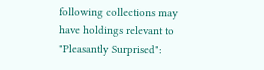following collections may have holdings relevant to "Pleasantly Surprised":